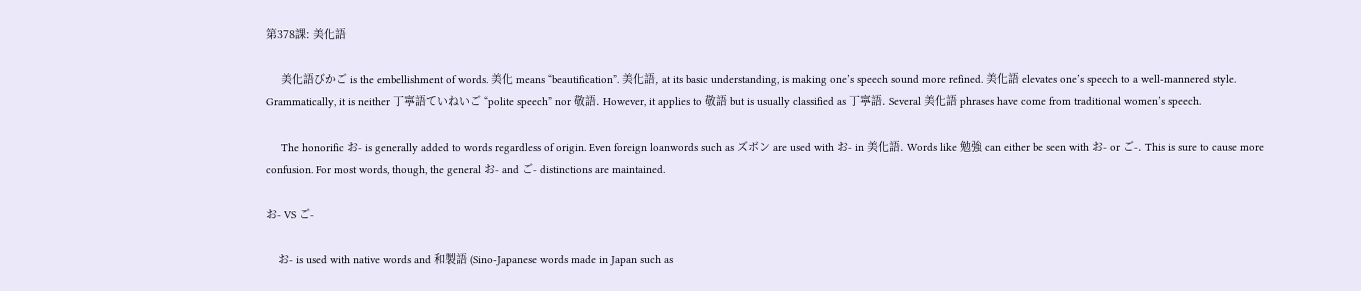第378課: 美化語

     美化語びかご is the embellishment of words. 美化 means “beautification”. 美化語, at its basic understanding, is making one’s speech sound more refined. 美化語 elevates one’s speech to a well-mannered style. Grammatically, it is neither 丁寧語ていねいご “polite speech” nor 敬語. However, it applies to 敬語 but is usually classified as 丁寧語. Several 美化語 phrases have come from traditional women’s speech.

     The honorific お- is generally added to words regardless of origin. Even foreign loanwords such as ズボン are used with お- in 美化語. Words like 勉強 can either be seen with お- or ご-. This is sure to cause more confusion. For most words, though, the general お- and ご- distinctions are maintained.

お- VS ご-

    お- is used with native words and 和製語 (Sino-Japanese words made in Japan such as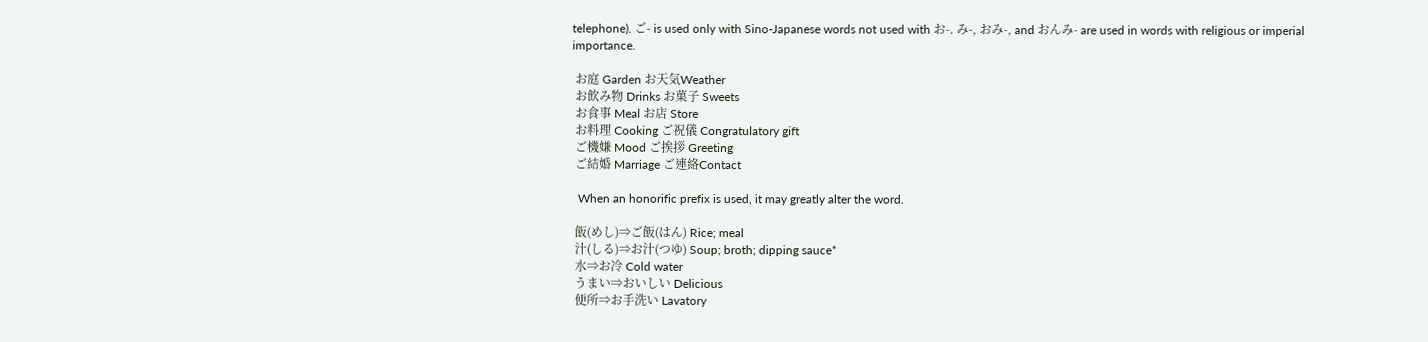telephone). ご- is used only with Sino-Japanese words not used with お-. み-, おみ-, and おんみ- are used in words with religious or imperial importance.

 お庭 Garden お天気Weather
 お飲み物 Drinks お菓子 Sweets
 お食事 Meal お店 Store
 お料理 Cooking ご祝儀 Congratulatory gift
 ご機嫌 Mood ご挨拶 Greeting
 ご結婚 Marriage ご連絡Contact

  When an honorific prefix is used, it may greatly alter the word.

 飯(めし)⇒ご飯(はん) Rice; meal
 汁(しる)⇒お汁(つゆ) Soup; broth; dipping sauce*
 水⇒お冷 Cold water
 うまい⇒おいしい Delicious
 便所⇒お手洗い Lavatory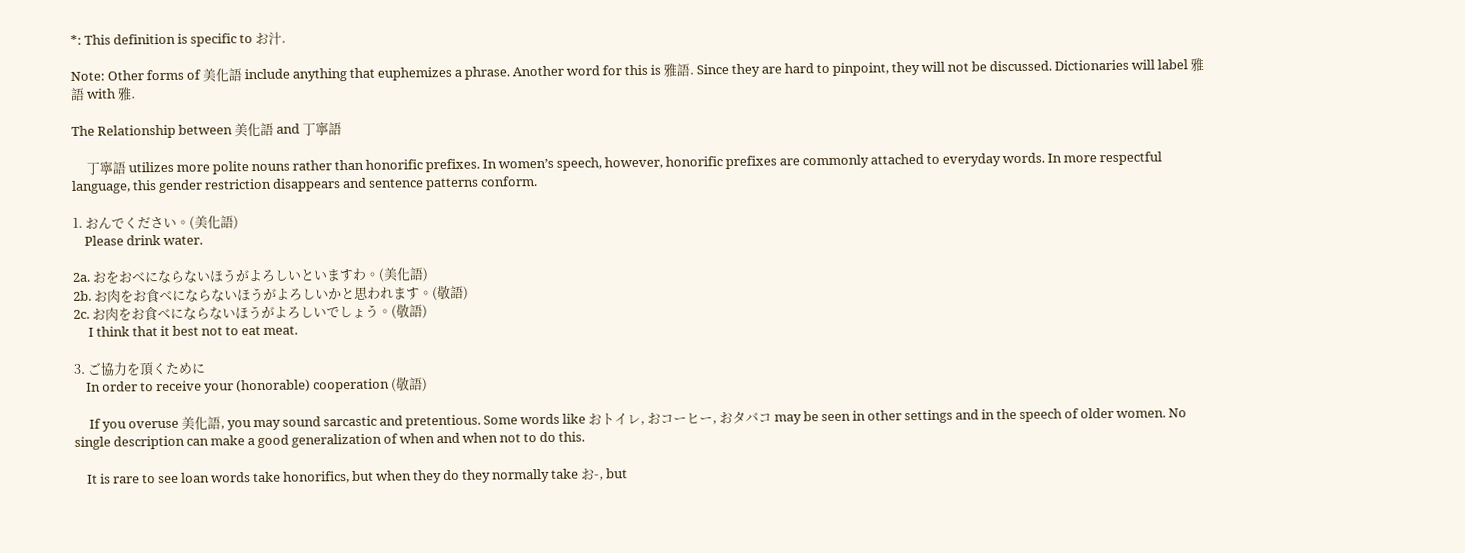*: This definition is specific to お汁.

Note: Other forms of 美化語 include anything that euphemizes a phrase. Another word for this is 雅語. Since they are hard to pinpoint, they will not be discussed. Dictionaries will label 雅語 with 雅.

The Relationship between 美化語 and 丁寧語

     丁寧語 utilizes more polite nouns rather than honorific prefixes. In women’s speech, however, honorific prefixes are commonly attached to everyday words. In more respectful language, this gender restriction disappears and sentence patterns conform.

1. おんでください。(美化語)
    Please drink water.

2a. おをおべにならないほうがよろしいといますわ。(美化語)
2b. お肉をお食べにならないほうがよろしいかと思われます。(敬語)
2c. お肉をお食べにならないほうがよろしいでしょう。(敬語)
     I think that it best not to eat meat.

3. ご協力を頂くために
    In order to receive your (honorable) cooperation (敬語)

     If you overuse 美化語, you may sound sarcastic and pretentious. Some words like おトイレ, おコーヒー, おタバコ may be seen in other settings and in the speech of older women. No single description can make a good generalization of when and when not to do this.

    It is rare to see loan words take honorifics, but when they do they normally take お-, but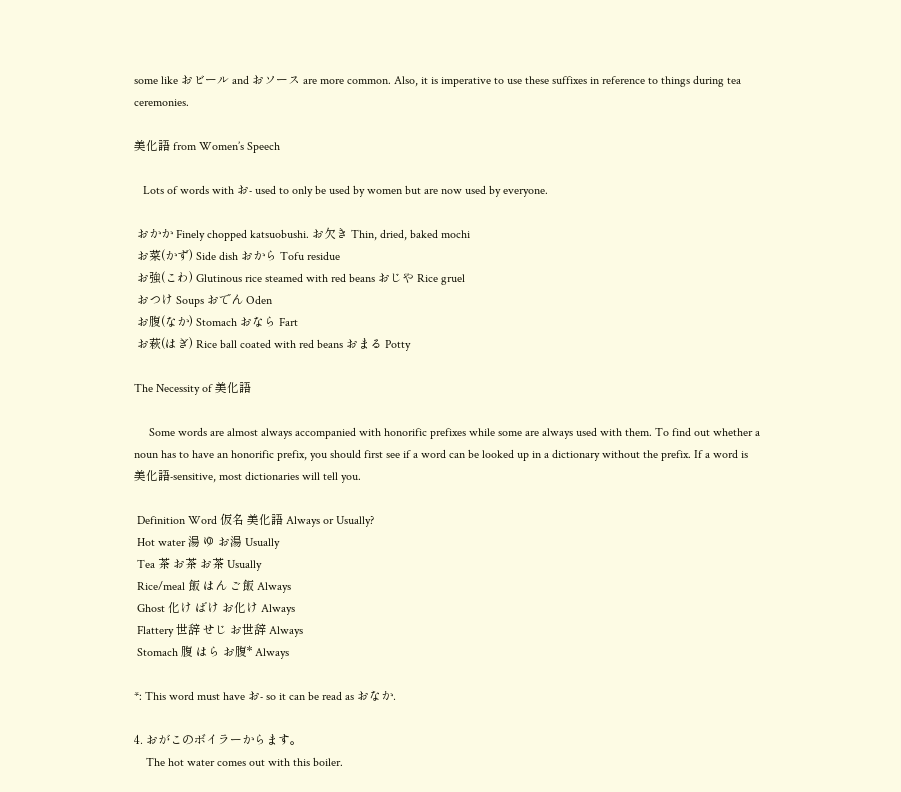some like おビール and おソース are more common. Also, it is imperative to use these suffixes in reference to things during tea ceremonies.

美化語 from Women’s Speech

   Lots of words with お- used to only be used by women but are now used by everyone.

 おかか Finely chopped katsuobushi. お欠き Thin, dried, baked mochi
 お菜(かず) Side dish おから Tofu residue
 お強(こわ) Glutinous rice steamed with red beans おじや Rice gruel
 おつけ Soups おでん Oden
 お腹(なか) Stomach おなら Fart
 お萩(はぎ) Rice ball coated with red beans おまる Potty

The Necessity of 美化語

     Some words are almost always accompanied with honorific prefixes while some are always used with them. To find out whether a noun has to have an honorific prefix, you should first see if a word can be looked up in a dictionary without the prefix. If a word is 美化語-sensitive, most dictionaries will tell you.

 Definition Word 仮名 美化語 Always or Usually?
 Hot water 湯 ゆ お湯 Usually
 Tea 茶 お茶 お茶 Usually
 Rice/meal 飯 はん ご飯 Always
 Ghost 化け ばけ お化け Always
 Flattery 世辞 せじ お世辞 Always
 Stomach 腹 はら お腹* Always

*: This word must have お- so it can be read as おなか.

4. おがこのボイラーからます。
    The hot water comes out with this boiler.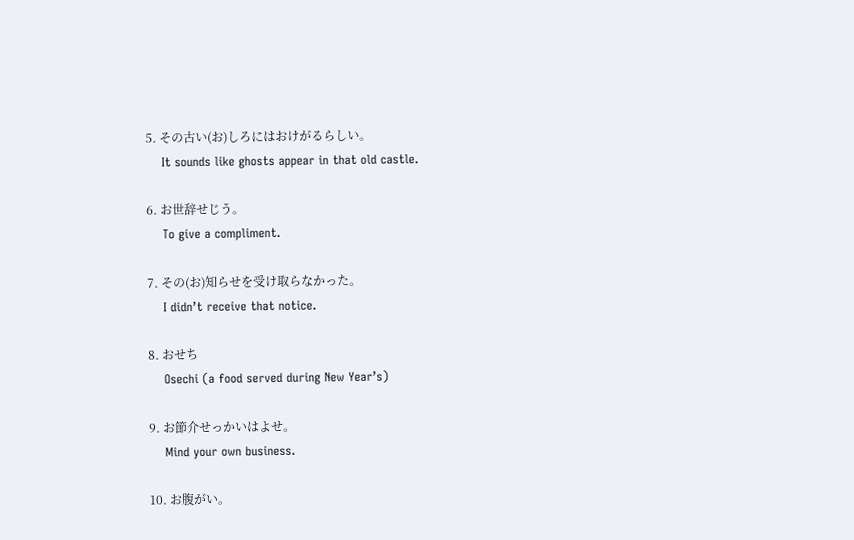5. その古い(お)しろにはおけがるらしい。
    It sounds like ghosts appear in that old castle.

6. お世辞せじう。
    To give a compliment.

7. その(お)知らせを受け取らなかった。
    I didn’t receive that notice.

8. おせち
    Osechi (a food served during New Year’s)

9. お節介せっかいはよせ。
    Mind your own business.

10. お腹がい。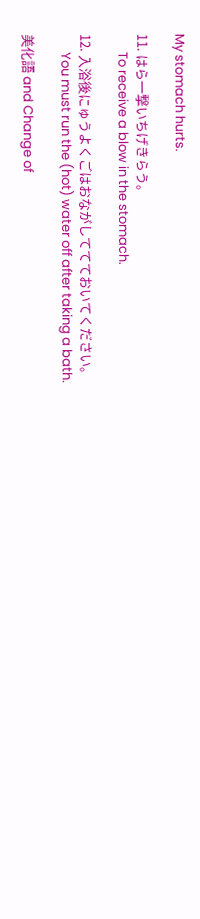My stomach hurts.

11. はら一撃いちげきらう。
      To receive a blow in the stomach.

12. 入浴後にゅうよくごはおながしててておいてください。
      You must run the (hot) water off after taking a bath.

美化語 and Change of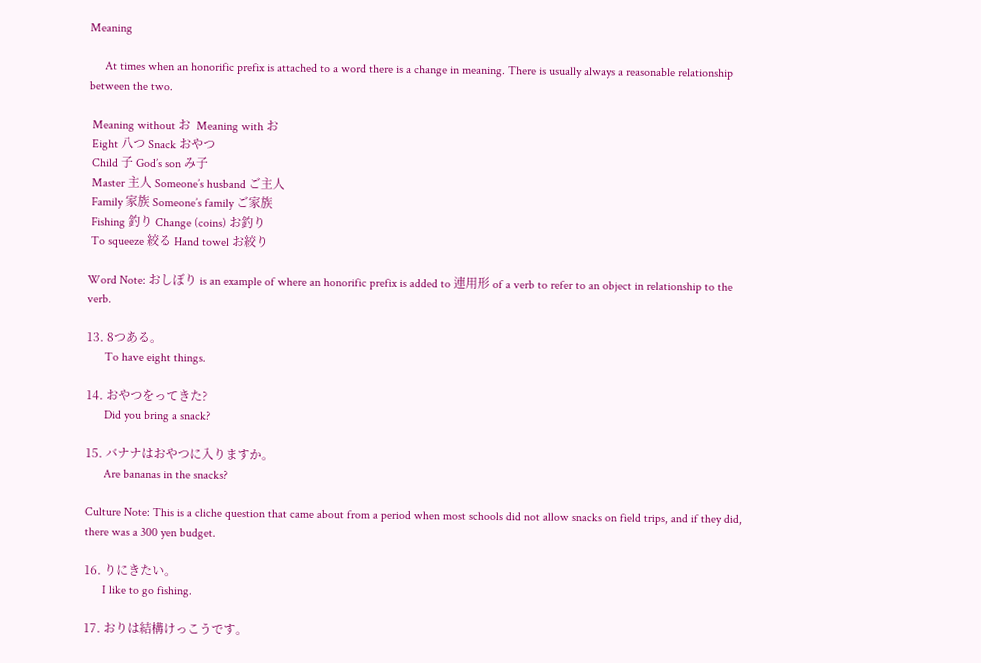Meaning

     At times when an honorific prefix is attached to a word there is a change in meaning. There is usually always a reasonable relationship between the two.

 Meaning without お  Meaning with お
 Eight 八つ Snack おやつ
 Child 子 God’s son み子
 Master 主人 Someone’s husband ご主人
 Family 家族 Someone’s family ご家族
 Fishing 釣り Change (coins) お釣り
 To squeeze 絞る Hand towel お絞り

Word Note: おしぼり is an example of where an honorific prefix is added to 連用形 of a verb to refer to an object in relationship to the verb.

13. 8つある。
      To have eight things.

14. おやつをってきた?
      Did you bring a snack?

15. バナナはおやつに入りますか。
      Are bananas in the snacks?

Culture Note: This is a cliche question that came about from a period when most schools did not allow snacks on field trips, and if they did, there was a 300 yen budget.

16. りにきたい。
      I like to go fishing.

17. おりは結構けっこうです。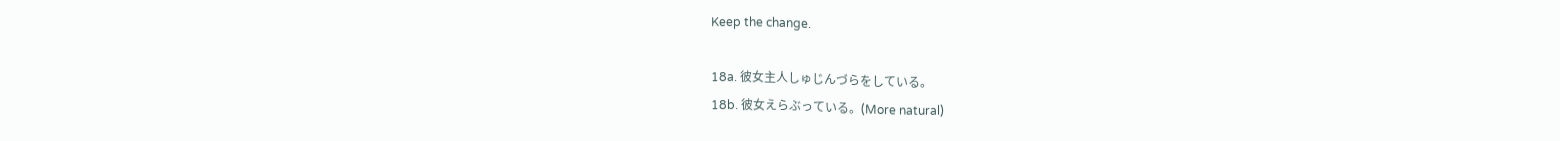Keep the change.

18a. 彼女主人しゅじんづらをしている。
18b. 彼女えらぶっている。(More natural)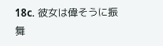18c. 彼女は偉そうに振舞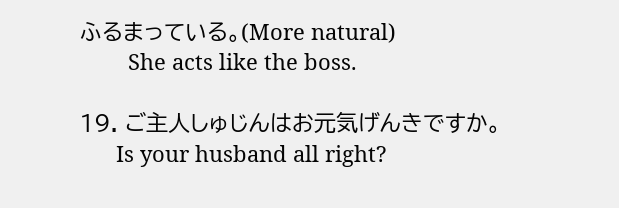ふるまっている。(More natural)
        She acts like the boss.

19. ご主人しゅじんはお元気げんきですか。
      Is your husband all right?